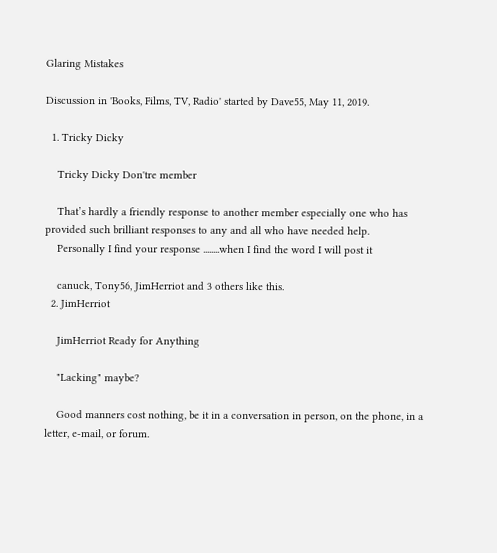Glaring Mistakes

Discussion in 'Books, Films, TV, Radio' started by Dave55, May 11, 2019.

  1. Tricky Dicky

    Tricky Dicky Don'tre member

    That’s hardly a friendly response to another member especially one who has provided such brilliant responses to any and all who have needed help.
    Personally I find your response ........when I find the word I will post it

    canuck, Tony56, JimHerriot and 3 others like this.
  2. JimHerriot

    JimHerriot Ready for Anything

    "Lacking" maybe?

    Good manners cost nothing, be it in a conversation in person, on the phone, in a letter, e-mail, or forum.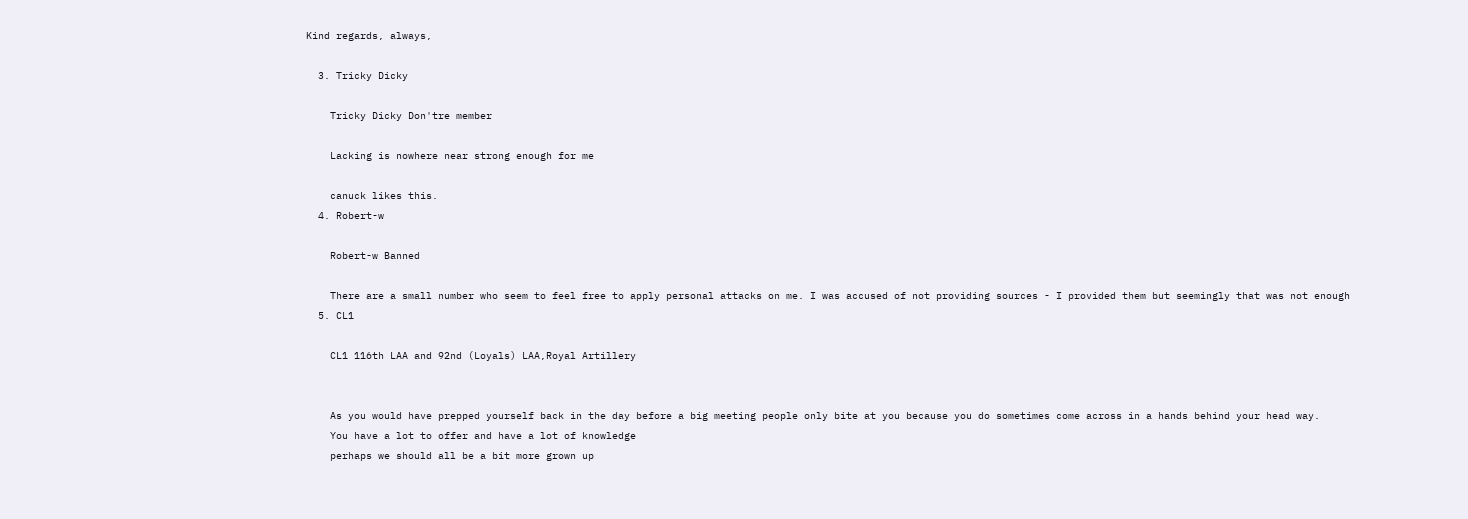Kind regards, always,

  3. Tricky Dicky

    Tricky Dicky Don'tre member

    Lacking is nowhere near strong enough for me

    canuck likes this.
  4. Robert-w

    Robert-w Banned

    There are a small number who seem to feel free to apply personal attacks on me. I was accused of not providing sources - I provided them but seemingly that was not enough
  5. CL1

    CL1 116th LAA and 92nd (Loyals) LAA,Royal Artillery


    As you would have prepped yourself back in the day before a big meeting people only bite at you because you do sometimes come across in a hands behind your head way.
    You have a lot to offer and have a lot of knowledge
    perhaps we should all be a bit more grown up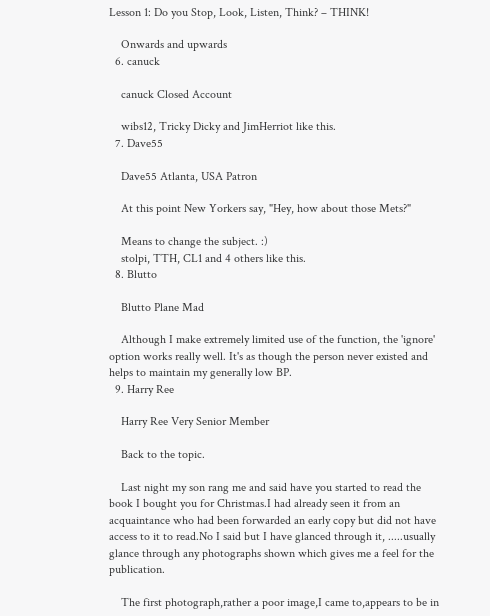Lesson 1: Do you Stop, Look, Listen, Think? – THINK!

    Onwards and upwards
  6. canuck

    canuck Closed Account

    wibs12, Tricky Dicky and JimHerriot like this.
  7. Dave55

    Dave55 Atlanta, USA Patron

    At this point New Yorkers say, "Hey, how about those Mets?"

    Means to change the subject. :)
    stolpi, TTH, CL1 and 4 others like this.
  8. Blutto

    Blutto Plane Mad

    Although I make extremely limited use of the function, the 'ignore' option works really well. It's as though the person never existed and helps to maintain my generally low BP.
  9. Harry Ree

    Harry Ree Very Senior Member

    Back to the topic.

    Last night my son rang me and said have you started to read the book I bought you for Christmas.I had already seen it from an acquaintance who had been forwarded an early copy but did not have access to it to read.No I said but I have glanced through it, .....usually glance through any photographs shown which gives me a feel for the publication.

    The first photograph,rather a poor image,I came to,appears to be in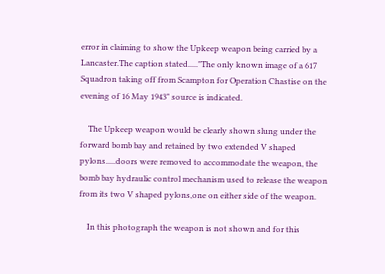error in claiming to show the Upkeep weapon being carried by a Lancaster.The caption stated....."The only known image of a 617 Squadron taking off from Scampton for Operation Chastise on the evening of 16 May 1943" source is indicated.

    The Upkeep weapon would be clearly shown slung under the forward bomb bay and retained by two extended V shaped pylons.....doors were removed to accommodate the weapon, the bomb bay hydraulic control mechanism used to release the weapon from its two V shaped pylons,one on either side of the weapon.

    In this photograph the weapon is not shown and for this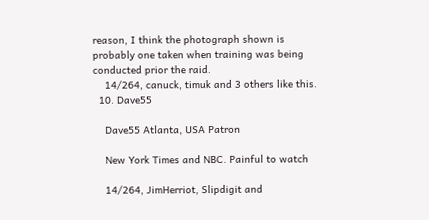reason, I think the photograph shown is probably one taken when training was being conducted prior the raid.
    14/264, canuck, timuk and 3 others like this.
  10. Dave55

    Dave55 Atlanta, USA Patron

    New York Times and NBC. Painful to watch

    14/264, JimHerriot, Slipdigit and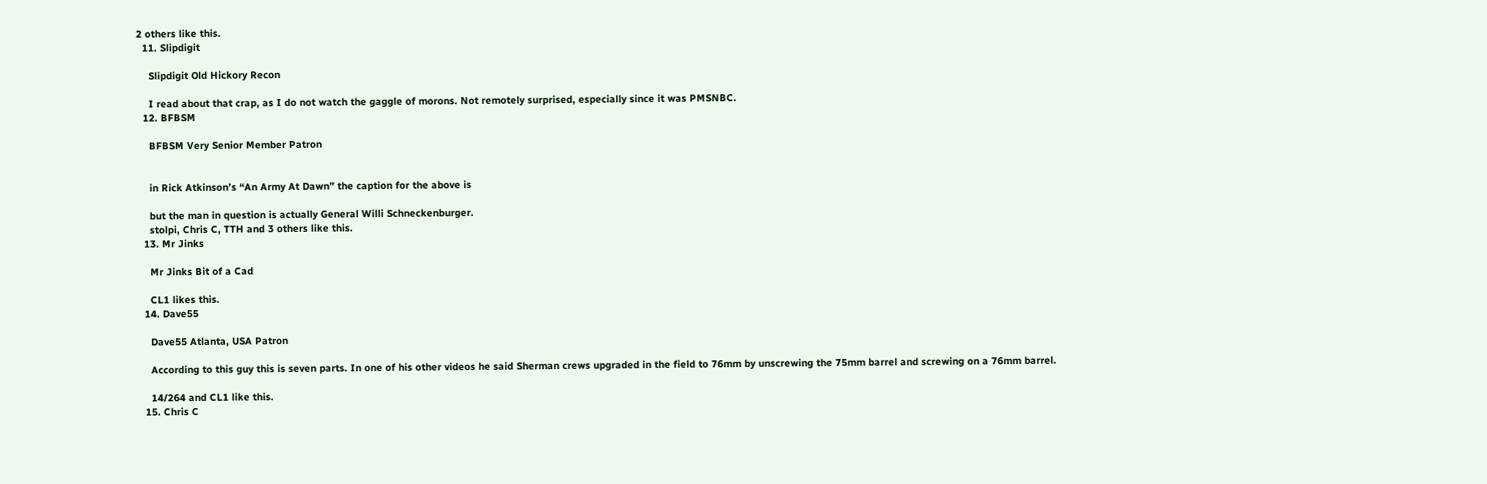2 others like this.
  11. Slipdigit

    Slipdigit Old Hickory Recon

    I read about that crap, as I do not watch the gaggle of morons. Not remotely surprised, especially since it was PMSNBC.
  12. BFBSM

    BFBSM Very Senior Member Patron


    in Rick Atkinson’s “An Army At Dawn” the caption for the above is

    but the man in question is actually General Willi Schneckenburger.
    stolpi, Chris C, TTH and 3 others like this.
  13. Mr Jinks

    Mr Jinks Bit of a Cad

    CL1 likes this.
  14. Dave55

    Dave55 Atlanta, USA Patron

    According to this guy this is seven parts. In one of his other videos he said Sherman crews upgraded in the field to 76mm by unscrewing the 75mm barrel and screwing on a 76mm barrel.

    14/264 and CL1 like this.
  15. Chris C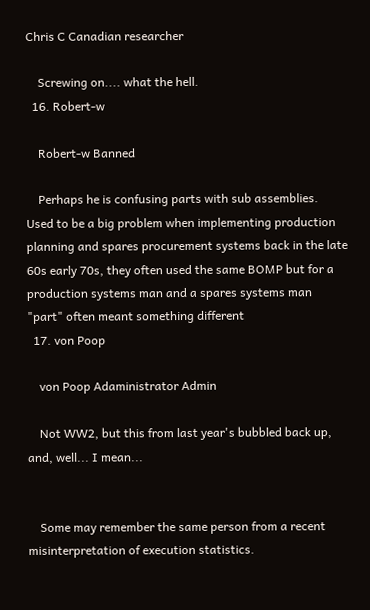Chris C Canadian researcher

    Screwing on.... what the hell.
  16. Robert-w

    Robert-w Banned

    Perhaps he is confusing parts with sub assemblies. Used to be a big problem when implementing production planning and spares procurement systems back in the late 60s early 70s, they often used the same BOMP but for a production systems man and a spares systems man "part" often meant something different
  17. von Poop

    von Poop Adaministrator Admin

    Not WW2, but this from last year's bubbled back up, and, well... I mean...


    Some may remember the same person from a recent misinterpretation of execution statistics.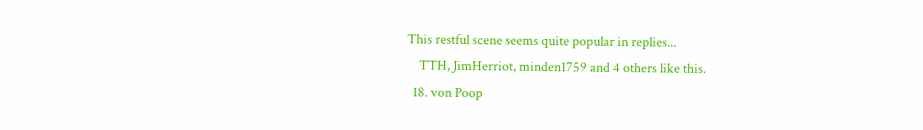This restful scene seems quite popular in replies...
    TTH, JimHerriot, minden1759 and 4 others like this.
  18. von Poop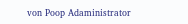von Poop Adaministrator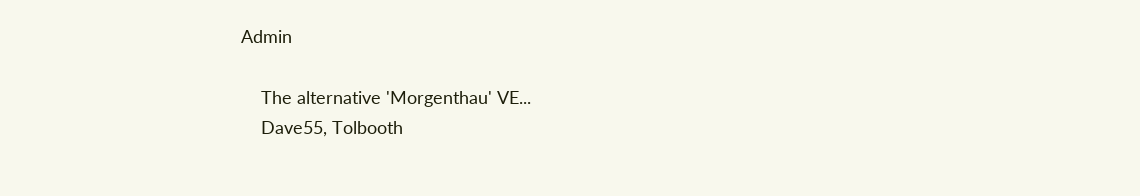Admin

    The alternative 'Morgenthau' VE...
    Dave55, Tolbooth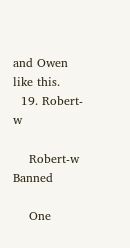and Owen like this.
  19. Robert-w

    Robert-w Banned

    One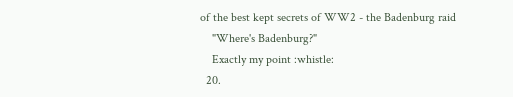of the best kept secrets of WW2 - the Badenburg raid
    "Where's Badenburg?"
    Exactly my point :whistle:
  20.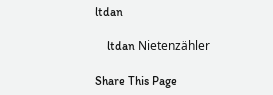ltdan

    ltdan Nietenzähler

Share This Page